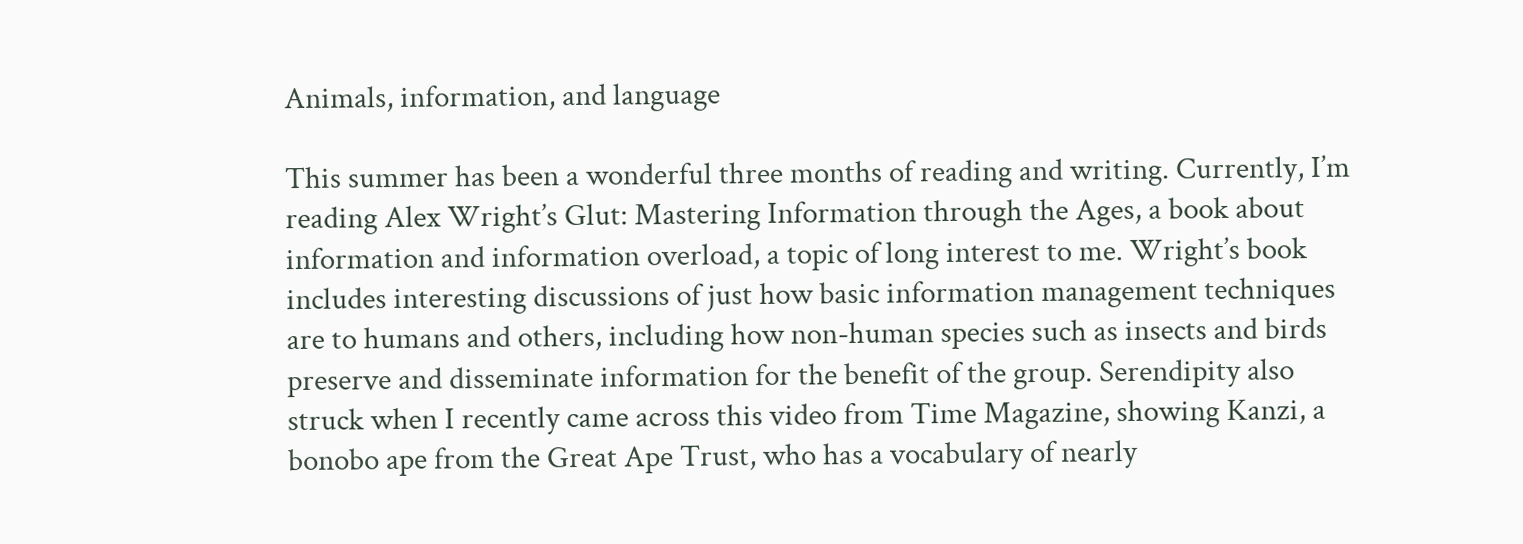Animals, information, and language

This summer has been a wonderful three months of reading and writing. Currently, I’m reading Alex Wright’s Glut: Mastering Information through the Ages, a book about information and information overload, a topic of long interest to me. Wright’s book includes interesting discussions of just how basic information management techniques are to humans and others, including how non-human species such as insects and birds preserve and disseminate information for the benefit of the group. Serendipity also struck when I recently came across this video from Time Magazine, showing Kanzi, a bonobo ape from the Great Ape Trust, who has a vocabulary of nearly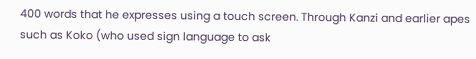400 words that he expresses using a touch screen. Through Kanzi and earlier apes such as Koko (who used sign language to ask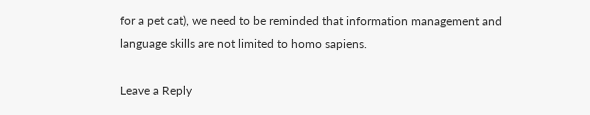for a pet cat), we need to be reminded that information management and language skills are not limited to homo sapiens.

Leave a Reply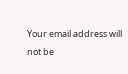Your email address will not be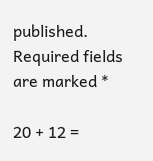published. Required fields are marked *

20 + 12 =